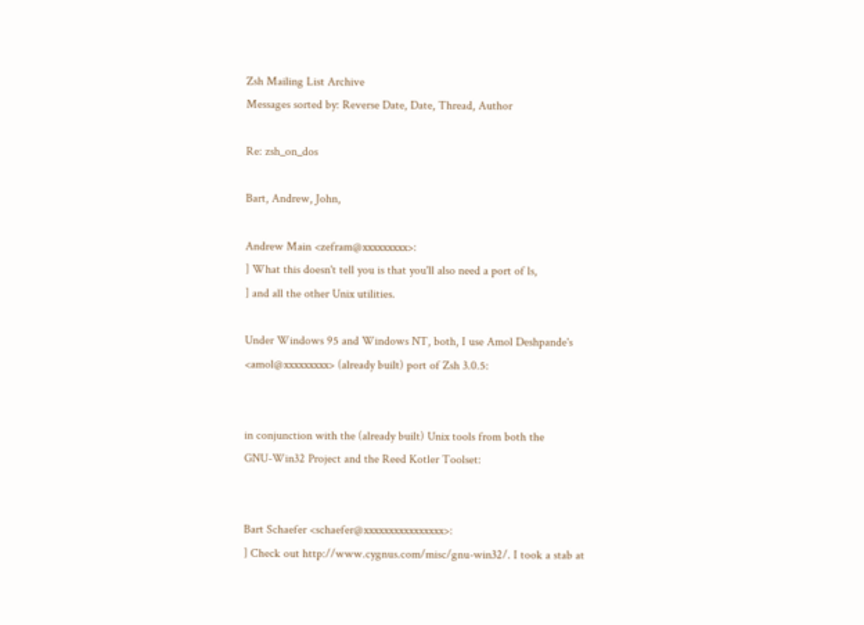Zsh Mailing List Archive
Messages sorted by: Reverse Date, Date, Thread, Author

Re: zsh_on_dos

Bart, Andrew, John,

Andrew Main <zefram@xxxxxxxxx>:
] What this doesn't tell you is that you'll also need a port of ls,
] and all the other Unix utilities.

Under Windows 95 and Windows NT, both, I use Amol Deshpande's
<amol@xxxxxxxxx> (already built) port of Zsh 3.0.5:


in conjunction with the (already built) Unix tools from both the
GNU-Win32 Project and the Reed Kotler Toolset:


Bart Schaefer <schaefer@xxxxxxxxxxxxxxxx>:
] Check out http://www.cygnus.com/misc/gnu-win32/. I took a stab at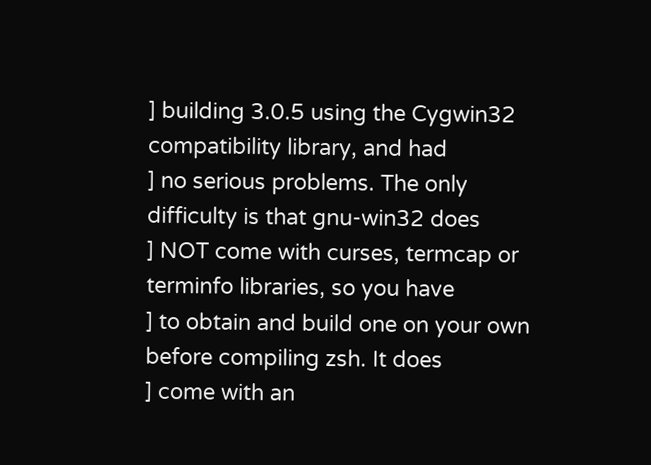] building 3.0.5 using the Cygwin32 compatibility library, and had
] no serious problems. The only difficulty is that gnu-win32 does
] NOT come with curses, termcap or terminfo libraries, so you have
] to obtain and build one on your own before compiling zsh. It does
] come with an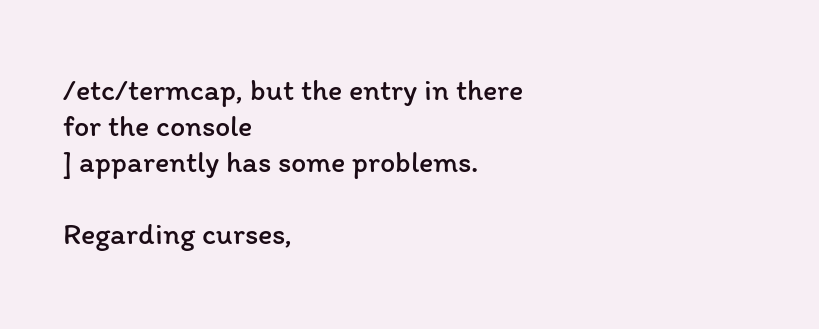/etc/termcap, but the entry in there for the console
] apparently has some problems.

Regarding curses,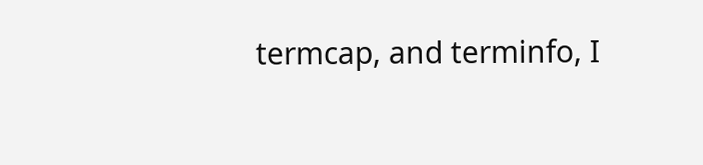termcap, and terminfo, I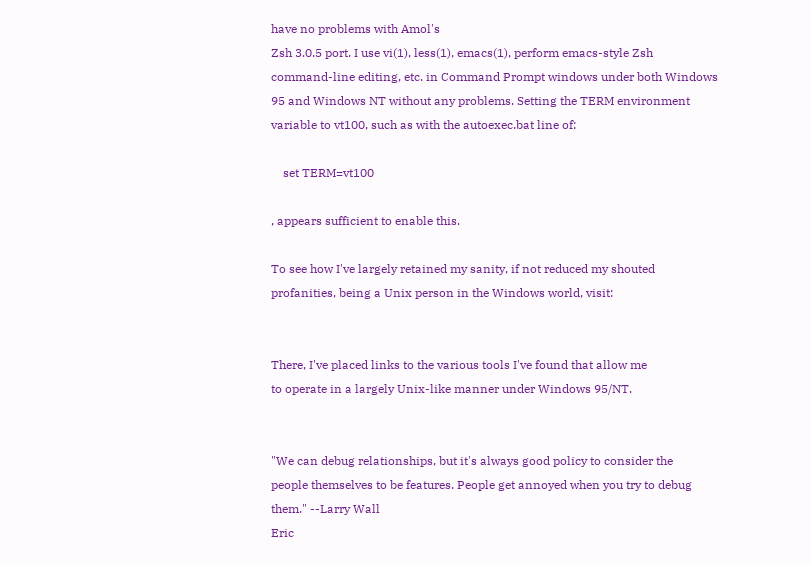have no problems with Amol's
Zsh 3.0.5 port. I use vi(1), less(1), emacs(1), perform emacs-style Zsh
command-line editing, etc. in Command Prompt windows under both Windows
95 and Windows NT without any problems. Setting the TERM environment
variable to vt100, such as with the autoexec.bat line of:

    set TERM=vt100

, appears sufficient to enable this.

To see how I've largely retained my sanity, if not reduced my shouted
profanities, being a Unix person in the Windows world, visit:


There, I've placed links to the various tools I've found that allow me
to operate in a largely Unix-like manner under Windows 95/NT.


"We can debug relationships, but it's always good policy to consider the
people themselves to be features. People get annoyed when you try to debug
them." --Larry Wall
Eric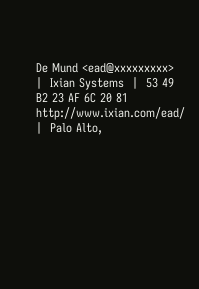De Mund <ead@xxxxxxxxx>  |  Ixian Systems  |  53 49 B2 23 AF 6C 20 81
http://www.ixian.com/ead/     |  Palo Alto,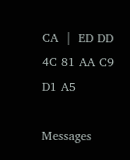CA  |  ED DD 4C 81 AA C9 D1 A5

Messages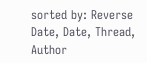sorted by: Reverse Date, Date, Thread, Author